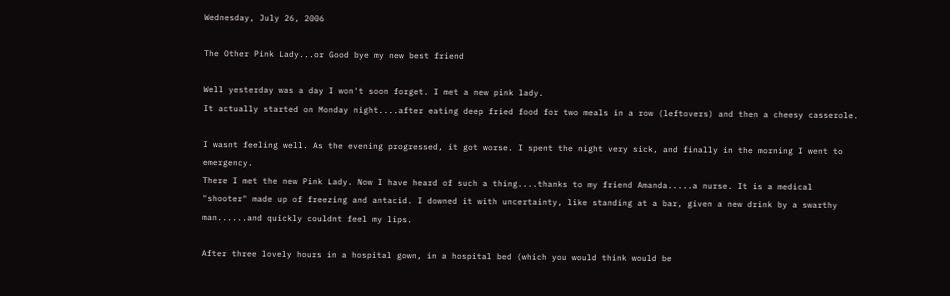Wednesday, July 26, 2006

The Other Pink Lady...or Good bye my new best friend

Well yesterday was a day I won't soon forget. I met a new pink lady.
It actually started on Monday night....after eating deep fried food for two meals in a row (leftovers) and then a cheesy casserole.

I wasnt feeling well. As the evening progressed, it got worse. I spent the night very sick, and finally in the morning I went to emergency.
There I met the new Pink Lady. Now I have heard of such a thing....thanks to my friend Amanda.....a nurse. It is a medical "shooter" made up of freezing and antacid. I downed it with uncertainty, like standing at a bar, given a new drink by a swarthy man......and quickly couldnt feel my lips.

After three lovely hours in a hospital gown, in a hospital bed (which you would think would be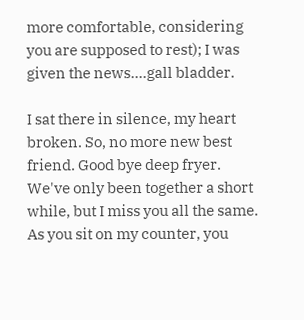more comfortable, considering you are supposed to rest); I was given the news....gall bladder.

I sat there in silence, my heart broken. So, no more new best friend. Good bye deep fryer. We've only been together a short while, but I miss you all the same. As you sit on my counter, you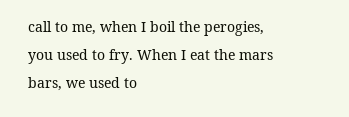call to me, when I boil the perogies, you used to fry. When I eat the mars bars, we used to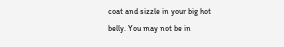coat and sizzle in your big hot belly. You may not be in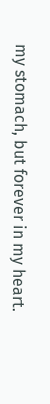my stomach, but forever in my heart.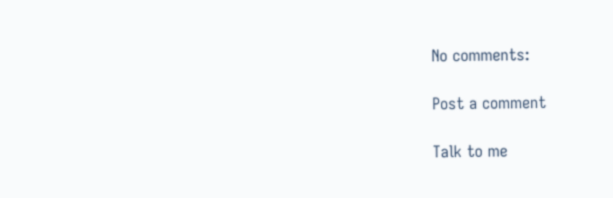No comments:

Post a comment

Talk to me